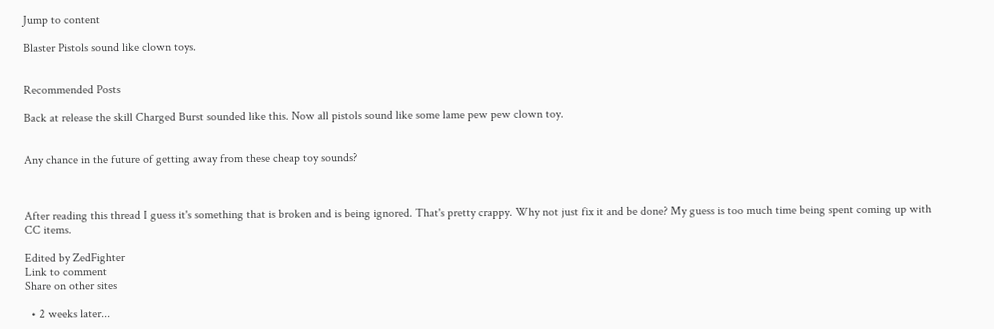Jump to content

Blaster Pistols sound like clown toys.


Recommended Posts

Back at release the skill Charged Burst sounded like this. Now all pistols sound like some lame pew pew clown toy.


Any chance in the future of getting away from these cheap toy sounds?



After reading this thread I guess it's something that is broken and is being ignored. That's pretty crappy. Why not just fix it and be done? My guess is too much time being spent coming up with CC items.

Edited by ZedFighter
Link to comment
Share on other sites

  • 2 weeks later...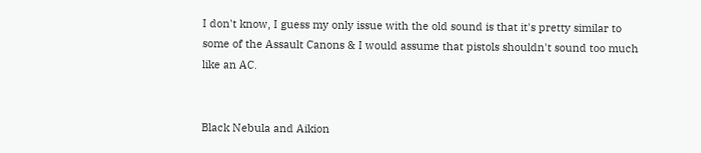I don't know, I guess my only issue with the old sound is that it's pretty similar to some of the Assault Canons & I would assume that pistols shouldn't sound too much like an AC.


Black Nebula and Aikion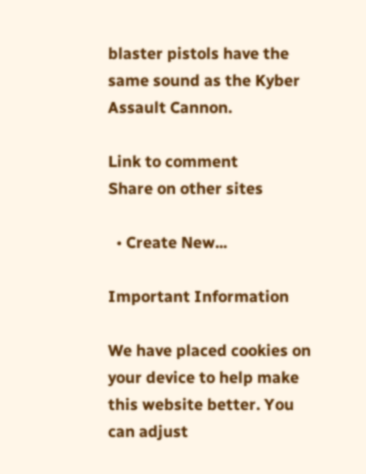blaster pistols have the same sound as the Kyber Assault Cannon.

Link to comment
Share on other sites

  • Create New...

Important Information

We have placed cookies on your device to help make this website better. You can adjust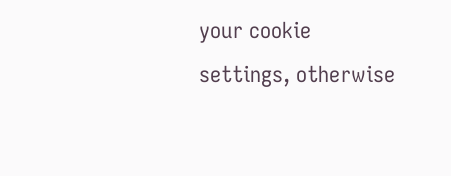your cookie settings, otherwise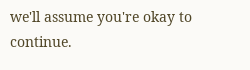we'll assume you're okay to continue.